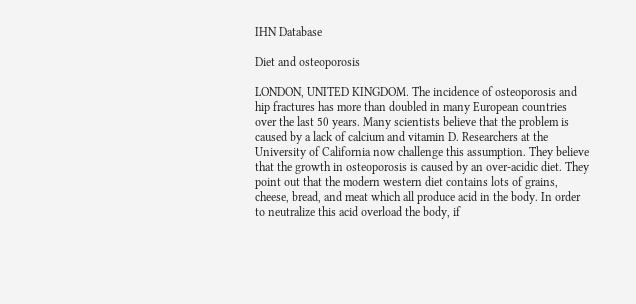IHN Database

Diet and osteoporosis

LONDON, UNITED KINGDOM. The incidence of osteoporosis and hip fractures has more than doubled in many European countries over the last 50 years. Many scientists believe that the problem is caused by a lack of calcium and vitamin D. Researchers at the University of California now challenge this assumption. They believe that the growth in osteoporosis is caused by an over-acidic diet. They point out that the modern western diet contains lots of grains, cheese, bread, and meat which all produce acid in the body. In order to neutralize this acid overload the body, if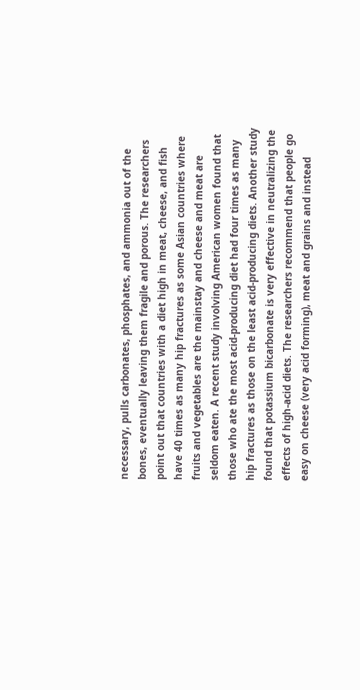necessary, pulls carbonates, phosphates, and ammonia out of the bones, eventually leaving them fragile and porous. The researchers point out that countries with a diet high in meat, cheese, and fish have 40 times as many hip fractures as some Asian countries where fruits and vegetables are the mainstay and cheese and meat are seldom eaten. A recent study involving American women found that those who ate the most acid-producing diet had four times as many hip fractures as those on the least acid-producing diets. Another study found that potassium bicarbonate is very effective in neutralizing the effects of high-acid diets. The researchers recommend that people go easy on cheese (very acid forming), meat and grains and instead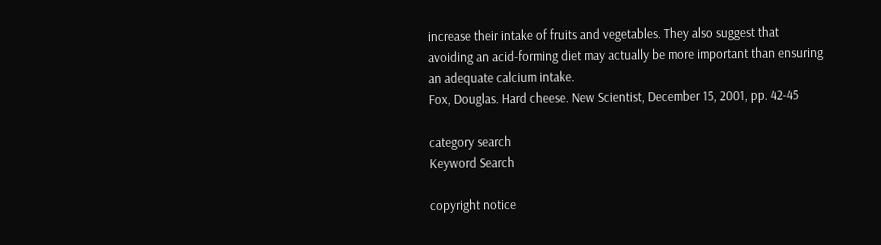increase their intake of fruits and vegetables. They also suggest that avoiding an acid-forming diet may actually be more important than ensuring an adequate calcium intake.
Fox, Douglas. Hard cheese. New Scientist, December 15, 2001, pp. 42-45

category search
Keyword Search

copyright notice